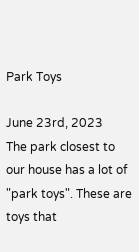Park Toys

June 23rd, 2023
The park closest to our house has a lot of "park toys". These are toys that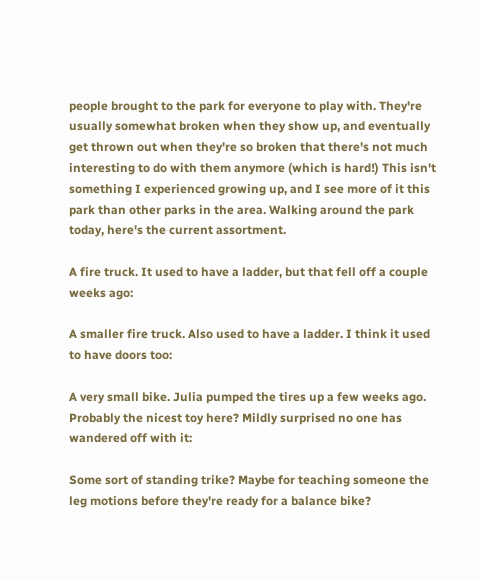people brought to the park for everyone to play with. They're usually somewhat broken when they show up, and eventually get thrown out when they're so broken that there's not much interesting to do with them anymore (which is hard!) This isn't something I experienced growing up, and I see more of it this park than other parks in the area. Walking around the park today, here's the current assortment.

A fire truck. It used to have a ladder, but that fell off a couple weeks ago:

A smaller fire truck. Also used to have a ladder. I think it used to have doors too:

A very small bike. Julia pumped the tires up a few weeks ago. Probably the nicest toy here? Mildly surprised no one has wandered off with it:

Some sort of standing trike? Maybe for teaching someone the leg motions before they're ready for a balance bike?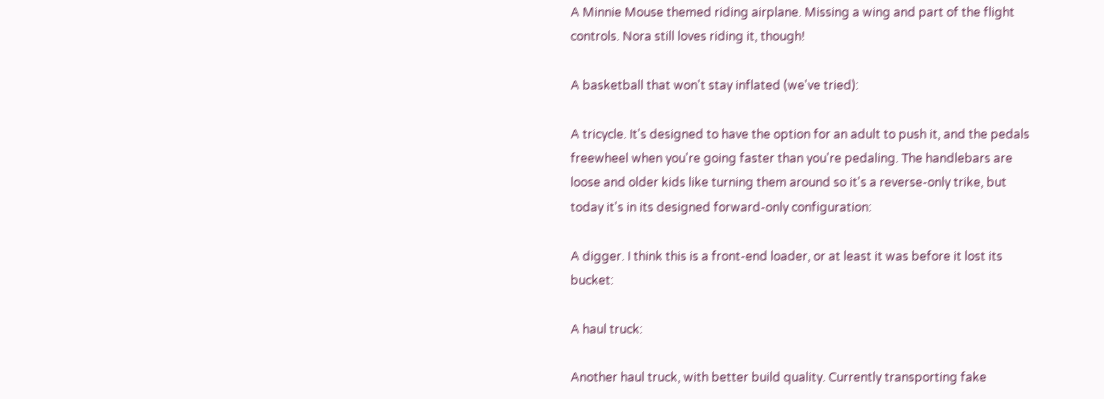A Minnie Mouse themed riding airplane. Missing a wing and part of the flight controls. Nora still loves riding it, though!

A basketball that won't stay inflated (we've tried):

A tricycle. It's designed to have the option for an adult to push it, and the pedals freewheel when you're going faster than you're pedaling. The handlebars are loose and older kids like turning them around so it's a reverse-only trike, but today it's in its designed forward-only configuration:

A digger. I think this is a front-end loader, or at least it was before it lost its bucket:

A haul truck:

Another haul truck, with better build quality. Currently transporting fake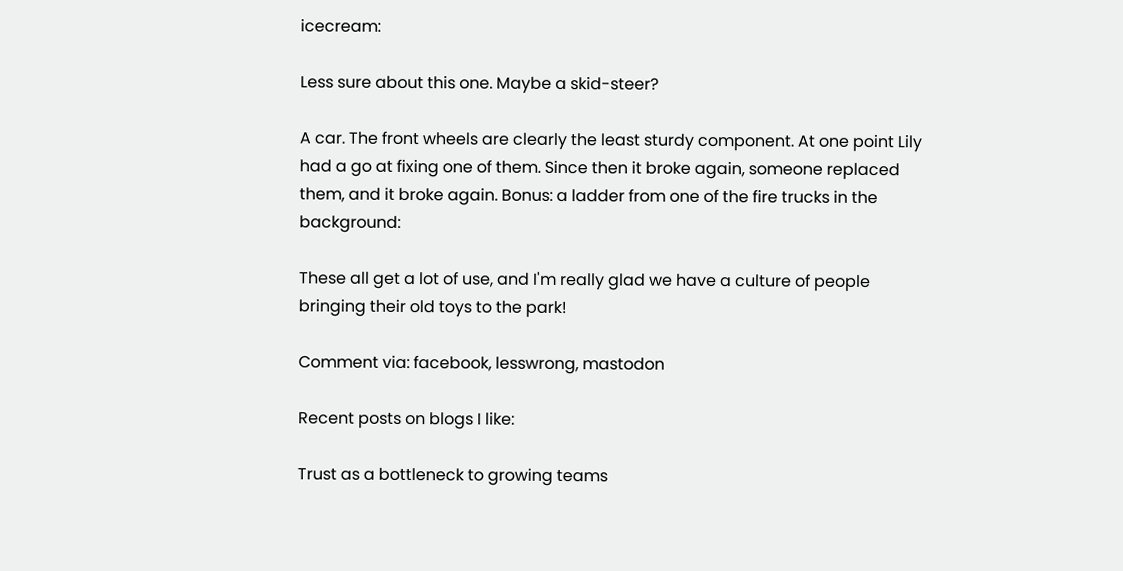icecream:

Less sure about this one. Maybe a skid-steer?

A car. The front wheels are clearly the least sturdy component. At one point Lily had a go at fixing one of them. Since then it broke again, someone replaced them, and it broke again. Bonus: a ladder from one of the fire trucks in the background:

These all get a lot of use, and I'm really glad we have a culture of people bringing their old toys to the park!

Comment via: facebook, lesswrong, mastodon

Recent posts on blogs I like:

Trust as a bottleneck to growing teams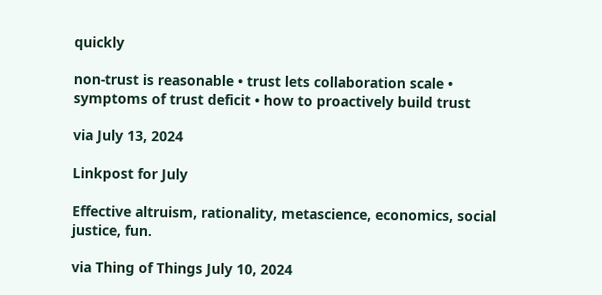quickly

non-trust is reasonable • trust lets collaboration scale • symptoms of trust deficit • how to proactively build trust

via July 13, 2024

Linkpost for July

Effective altruism, rationality, metascience, economics, social justice, fun.

via Thing of Things July 10, 2024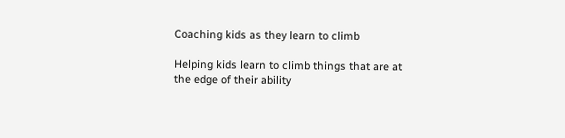Coaching kids as they learn to climb

Helping kids learn to climb things that are at the edge of their ability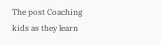The post Coaching kids as they learn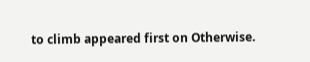to climb appeared first on Otherwise.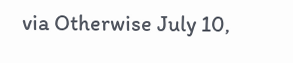via Otherwise July 10,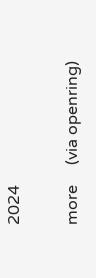2024

more     (via openring)